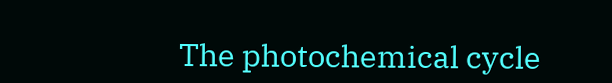The photochemical cycle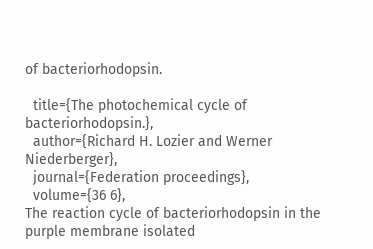of bacteriorhodopsin.

  title={The photochemical cycle of bacteriorhodopsin.},
  author={Richard H. Lozier and Werner Niederberger},
  journal={Federation proceedings},
  volume={36 6},
The reaction cycle of bacteriorhodopsin in the purple membrane isolated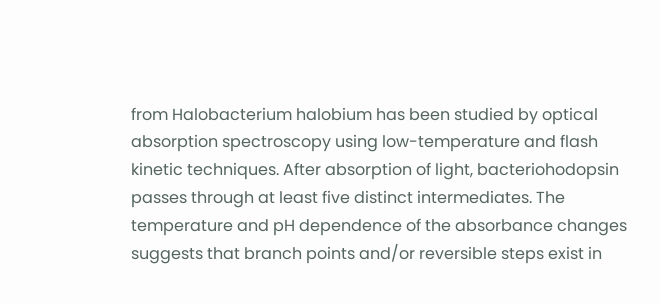from Halobacterium halobium has been studied by optical absorption spectroscopy using low-temperature and flash kinetic techniques. After absorption of light, bacteriohodopsin passes through at least five distinct intermediates. The temperature and pH dependence of the absorbance changes suggests that branch points and/or reversible steps exist in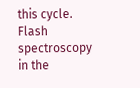this cycle. Flash spectroscopy in the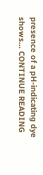presence of a pH-indicating dye shows… CONTINUE READING